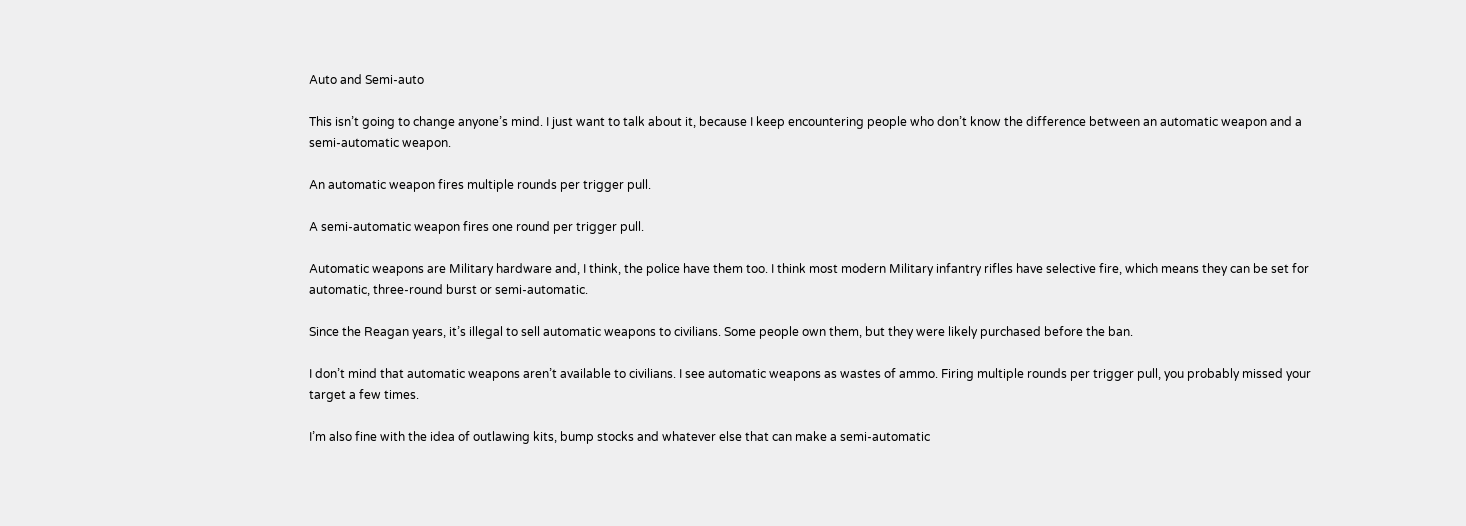Auto and Semi-auto

This isn’t going to change anyone’s mind. I just want to talk about it, because I keep encountering people who don’t know the difference between an automatic weapon and a semi-automatic weapon.

An automatic weapon fires multiple rounds per trigger pull.

A semi-automatic weapon fires one round per trigger pull.

Automatic weapons are Military hardware and, I think, the police have them too. I think most modern Military infantry rifles have selective fire, which means they can be set for automatic, three-round burst or semi-automatic.

Since the Reagan years, it’s illegal to sell automatic weapons to civilians. Some people own them, but they were likely purchased before the ban.

I don’t mind that automatic weapons aren’t available to civilians. I see automatic weapons as wastes of ammo. Firing multiple rounds per trigger pull, you probably missed your target a few times.

I’m also fine with the idea of outlawing kits, bump stocks and whatever else that can make a semi-automatic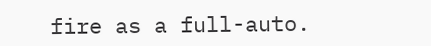fire as a full-auto.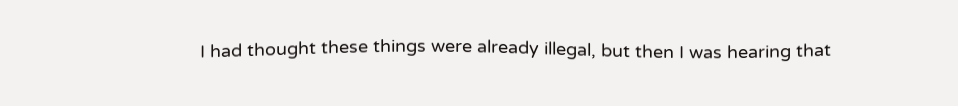I had thought these things were already illegal, but then I was hearing that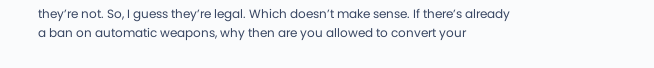they’re not. So, I guess they’re legal. Which doesn’t make sense. If there’s already a ban on automatic weapons, why then are you allowed to convert your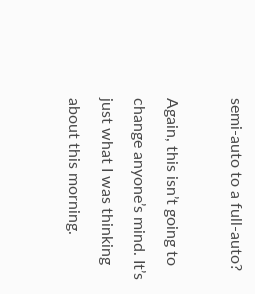semi-auto to a full-auto?

Again, this isn’t going to change anyone’s mind. It’s just what I was thinking about this morning.